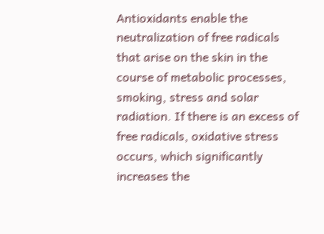Antioxidants enable the neutralization of free radicals that arise on the skin in the course of metabolic processes, smoking, stress and solar radiation. If there is an excess of free radicals, oxidative stress occurs, which significantly increases the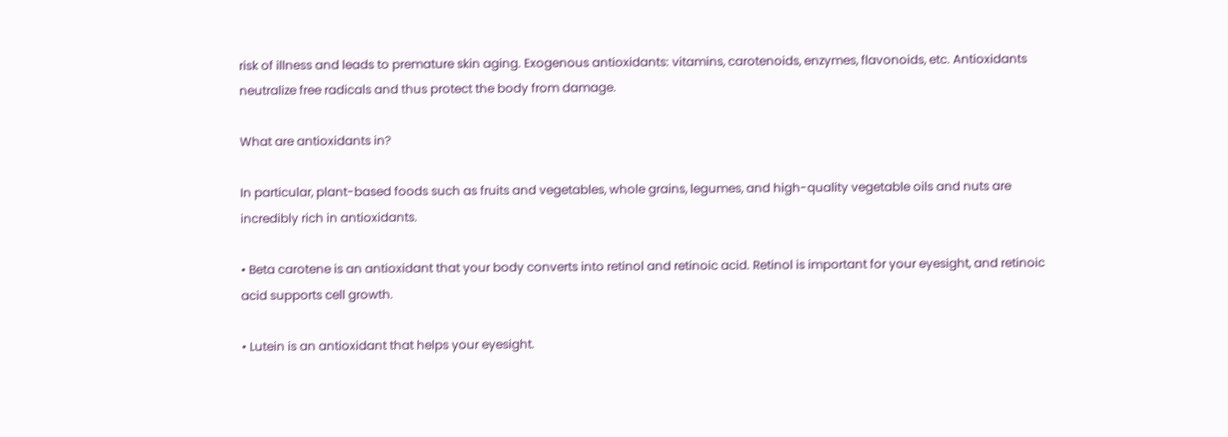risk of illness and leads to premature skin aging. Exogenous antioxidants: vitamins, carotenoids, enzymes, flavonoids, etc. Antioxidants neutralize free radicals and thus protect the body from damage.

What are antioxidants in?

In particular, plant-based foods such as fruits and vegetables, whole grains, legumes, and high-quality vegetable oils and nuts are incredibly rich in antioxidants.

• Beta carotene is an antioxidant that your body converts into retinol and retinoic acid. Retinol is important for your eyesight, and retinoic acid supports cell growth.

• Lutein is an antioxidant that helps your eyesight.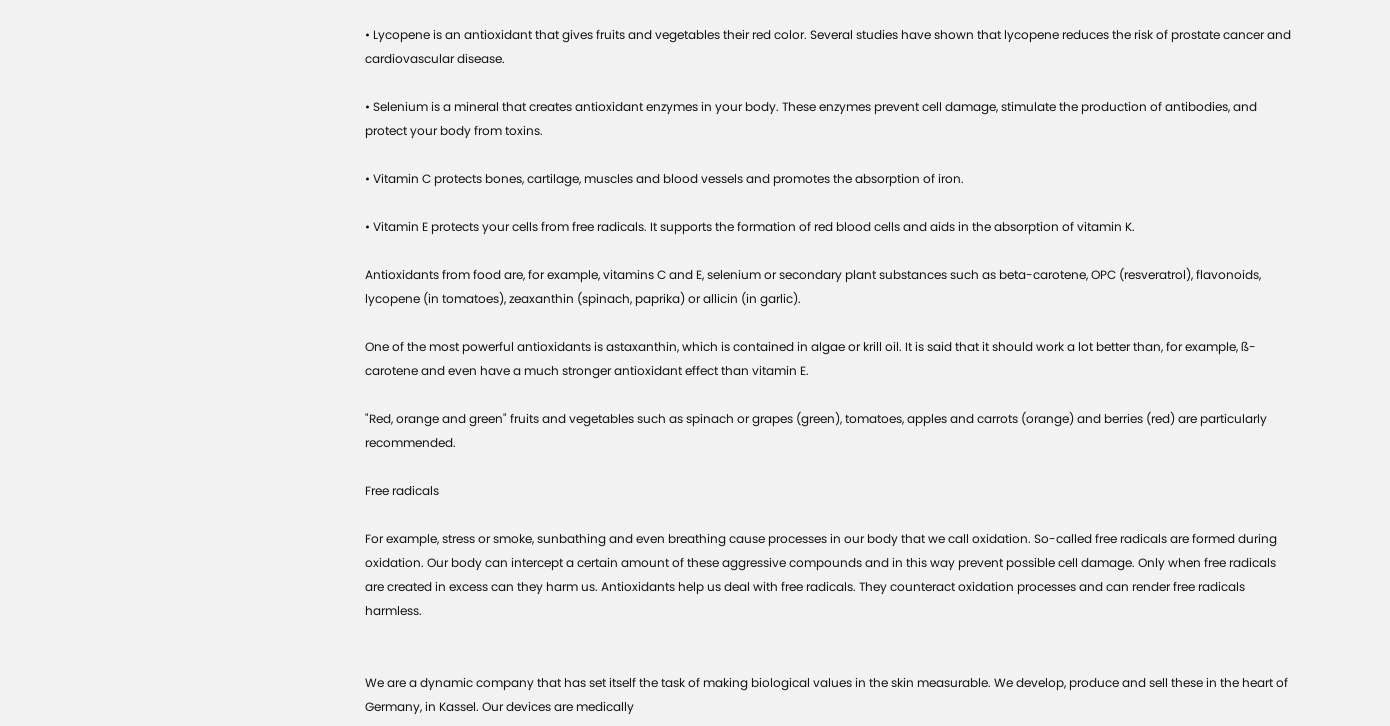• Lycopene is an antioxidant that gives fruits and vegetables their red color. Several studies have shown that lycopene reduces the risk of prostate cancer and cardiovascular disease.

• Selenium is a mineral that creates antioxidant enzymes in your body. These enzymes prevent cell damage, stimulate the production of antibodies, and protect your body from toxins.

• Vitamin C protects bones, cartilage, muscles and blood vessels and promotes the absorption of iron.

• Vitamin E protects your cells from free radicals. It supports the formation of red blood cells and aids in the absorption of vitamin K.

Antioxidants from food are, for example, vitamins C and E, selenium or secondary plant substances such as beta-carotene, OPC (resveratrol), flavonoids, lycopene (in tomatoes), zeaxanthin (spinach, paprika) or allicin (in garlic).

One of the most powerful antioxidants is astaxanthin, which is contained in algae or krill oil. It is said that it should work a lot better than, for example, ß-carotene and even have a much stronger antioxidant effect than vitamin E.

"Red, orange and green" fruits and vegetables such as spinach or grapes (green), tomatoes, apples and carrots (orange) and berries (red) are particularly recommended.

Free radicals

For example, stress or smoke, sunbathing and even breathing cause processes in our body that we call oxidation. So-called free radicals are formed during oxidation. Our body can intercept a certain amount of these aggressive compounds and in this way prevent possible cell damage. Only when free radicals are created in excess can they harm us. Antioxidants help us deal with free radicals. They counteract oxidation processes and can render free radicals harmless.


We are a dynamic company that has set itself the task of making biological values in the skin measurable. We develop, produce and sell these in the heart of Germany, in Kassel. Our devices are medically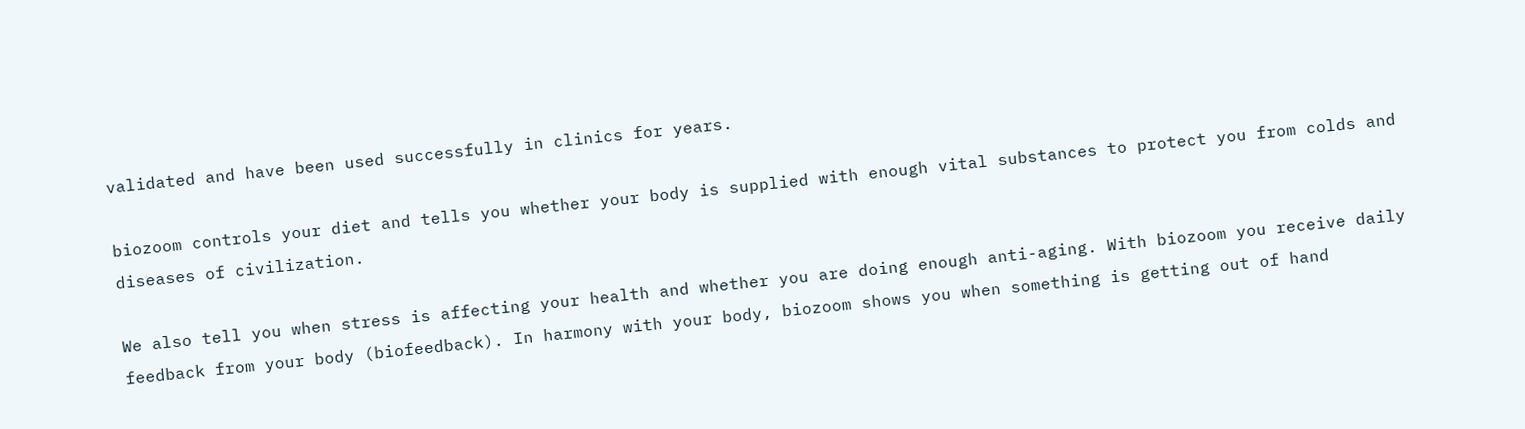validated and have been used successfully in clinics for years.

biozoom controls your diet and tells you whether your body is supplied with enough vital substances to protect you from colds and diseases of civilization.

We also tell you when stress is affecting your health and whether you are doing enough anti-aging. With biozoom you receive daily feedback from your body (biofeedback). In harmony with your body, biozoom shows you when something is getting out of hand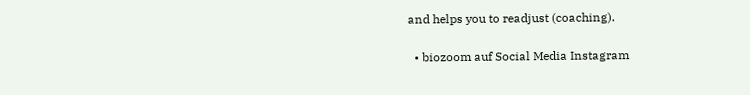and helps you to readjust (coaching).

  • biozoom auf Social Media Instagram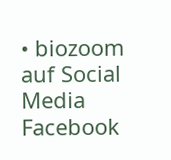• biozoom auf Social Media Facebook